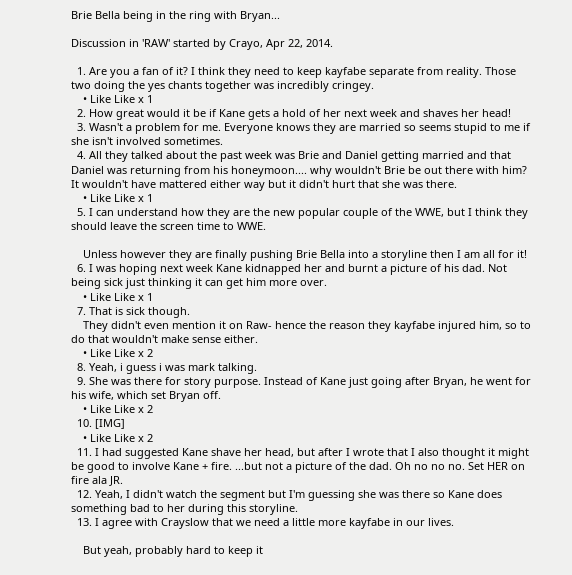Brie Bella being in the ring with Bryan...

Discussion in 'RAW' started by Crayo, Apr 22, 2014.

  1. Are you a fan of it? I think they need to keep kayfabe separate from reality. Those two doing the yes chants together was incredibly cringey.
    • Like Like x 1
  2. How great would it be if Kane gets a hold of her next week and shaves her head!
  3. Wasn't a problem for me. Everyone knows they are married so seems stupid to me if she isn't involved sometimes.
  4. All they talked about the past week was Brie and Daniel getting married and that Daniel was returning from his honeymoon.... why wouldn't Brie be out there with him? It wouldn't have mattered either way but it didn't hurt that she was there.
    • Like Like x 1
  5. I can understand how they are the new popular couple of the WWE, but I think they should leave the screen time to WWE.

    Unless however they are finally pushing Brie Bella into a storyline then I am all for it!
  6. I was hoping next week Kane kidnapped her and burnt a picture of his dad. Not being sick just thinking it can get him more over.
    • Like Like x 1
  7. That is sick though.
    They didn't even mention it on Raw- hence the reason they kayfabe injured him, so to do that wouldn't make sense either.
    • Like Like x 2
  8. Yeah, i guess i was mark talking.
  9. She was there for story purpose. Instead of Kane just going after Bryan, he went for his wife, which set Bryan off.
    • Like Like x 2
  10. [IMG]
    • Like Like x 2
  11. I had suggested Kane shave her head, but after I wrote that I also thought it might be good to involve Kane + fire. ...but not a picture of the dad. Oh no no no. Set HER on fire ala JR.
  12. Yeah, I didn't watch the segment but I'm guessing she was there so Kane does something bad to her during this storyline.
  13. I agree with Crayslow that we need a little more kayfabe in our lives.

    But yeah, probably hard to keep it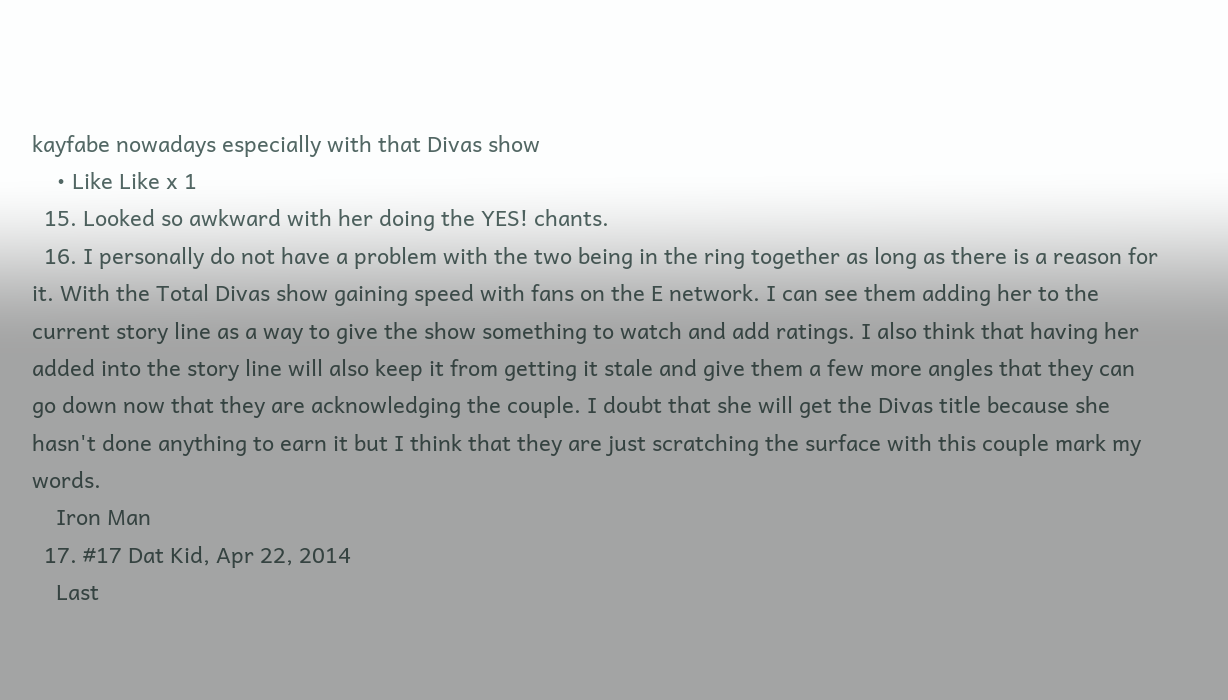kayfabe nowadays especially with that Divas show
    • Like Like x 1
  15. Looked so awkward with her doing the YES! chants.
  16. I personally do not have a problem with the two being in the ring together as long as there is a reason for it. With the Total Divas show gaining speed with fans on the E network. I can see them adding her to the current story line as a way to give the show something to watch and add ratings. I also think that having her added into the story line will also keep it from getting it stale and give them a few more angles that they can go down now that they are acknowledging the couple. I doubt that she will get the Divas title because she hasn't done anything to earn it but I think that they are just scratching the surface with this couple mark my words.
    Iron Man
  17. #17 Dat Kid, Apr 22, 2014
    Last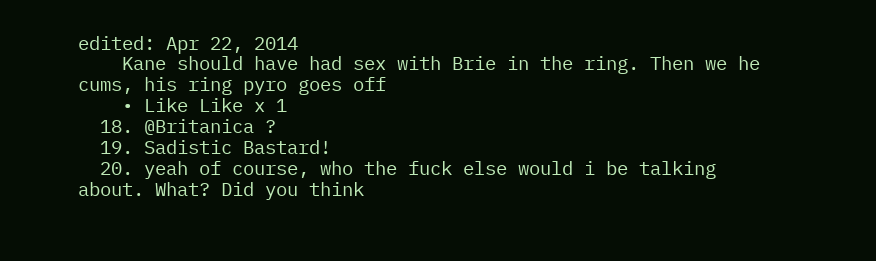edited: Apr 22, 2014
    Kane should have had sex with Brie in the ring. Then we he cums, his ring pyro goes off
    • Like Like x 1
  18. @Britanica ?
  19. Sadistic Bastard!
  20. yeah of course, who the fuck else would i be talking about. What? Did you think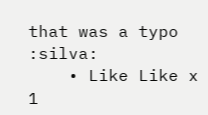that was a typo :silva:
    • Like Like x 1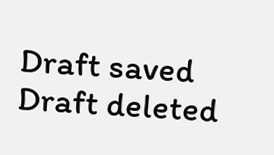Draft saved Draft deleted